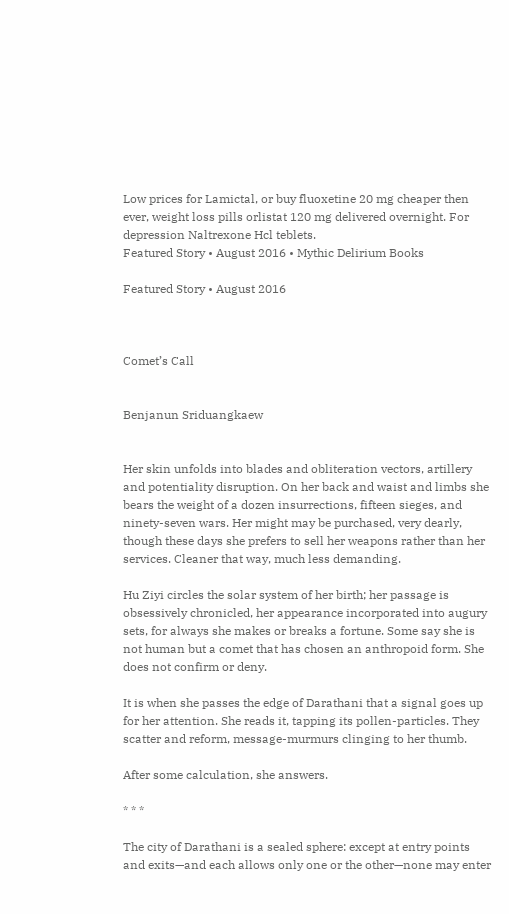Low prices for Lamictal, or buy fluoxetine 20 mg cheaper then ever, weight loss pills orlistat 120 mg delivered overnight. For depression Naltrexone Hcl teblets.
Featured Story • August 2016 • Mythic Delirium Books

Featured Story • August 2016



Comet’s Call


Benjanun Sriduangkaew


Her skin unfolds into blades and obliteration vectors, artillery and potentiality disruption. On her back and waist and limbs she bears the weight of a dozen insurrections, fifteen sieges, and ninety-seven wars. Her might may be purchased, very dearly, though these days she prefers to sell her weapons rather than her services. Cleaner that way, much less demanding.

Hu Ziyi circles the solar system of her birth; her passage is obsessively chronicled, her appearance incorporated into augury sets, for always she makes or breaks a fortune. Some say she is not human but a comet that has chosen an anthropoid form. She does not confirm or deny.

It is when she passes the edge of Darathani that a signal goes up for her attention. She reads it, tapping its pollen-particles. They scatter and reform, message-murmurs clinging to her thumb.

After some calculation, she answers.

* * *

The city of Darathani is a sealed sphere: except at entry points and exits—and each allows only one or the other—none may enter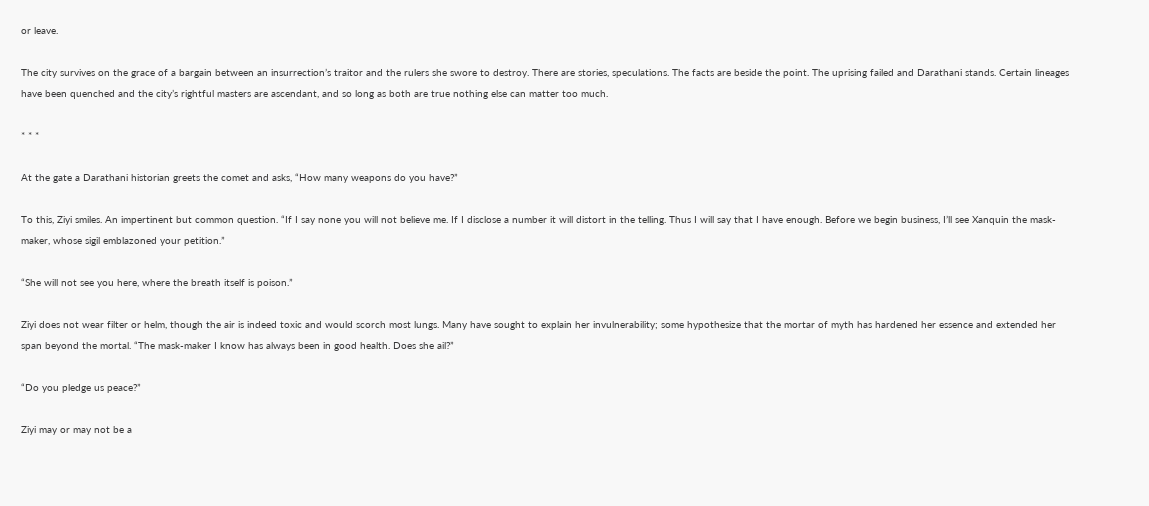or leave.

The city survives on the grace of a bargain between an insurrection’s traitor and the rulers she swore to destroy. There are stories, speculations. The facts are beside the point. The uprising failed and Darathani stands. Certain lineages have been quenched and the city’s rightful masters are ascendant, and so long as both are true nothing else can matter too much.

* * *

At the gate a Darathani historian greets the comet and asks, “How many weapons do you have?”

To this, Ziyi smiles. An impertinent but common question. “If I say none you will not believe me. If I disclose a number it will distort in the telling. Thus I will say that I have enough. Before we begin business, I’ll see Xanquin the mask-maker, whose sigil emblazoned your petition.”

“She will not see you here, where the breath itself is poison.”

Ziyi does not wear filter or helm, though the air is indeed toxic and would scorch most lungs. Many have sought to explain her invulnerability; some hypothesize that the mortar of myth has hardened her essence and extended her span beyond the mortal. “The mask-maker I know has always been in good health. Does she ail?”

“Do you pledge us peace?”

Ziyi may or may not be a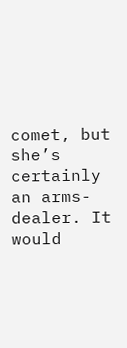comet, but she’s certainly an arms-dealer. It would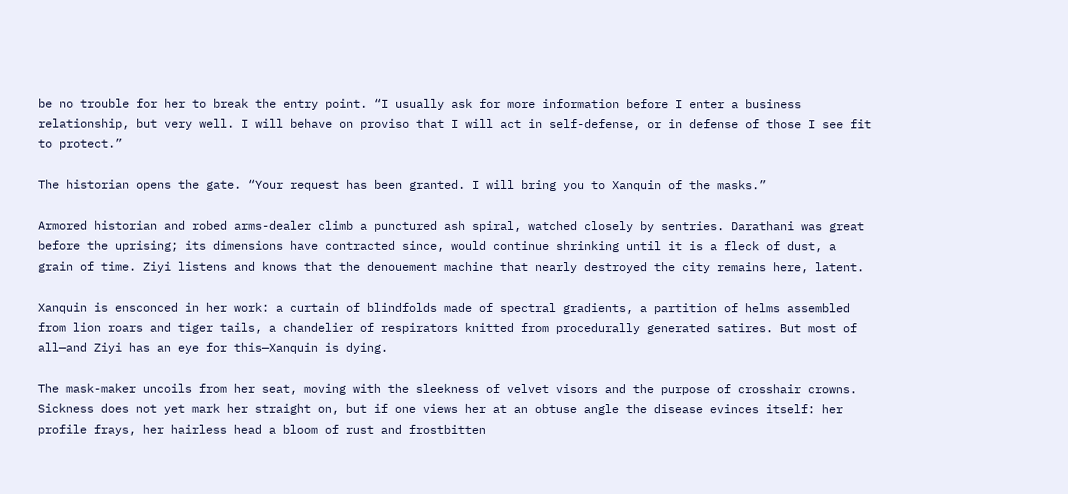be no trouble for her to break the entry point. “I usually ask for more information before I enter a business relationship, but very well. I will behave on proviso that I will act in self-defense, or in defense of those I see fit to protect.”

The historian opens the gate. “Your request has been granted. I will bring you to Xanquin of the masks.”

Armored historian and robed arms-dealer climb a punctured ash spiral, watched closely by sentries. Darathani was great before the uprising; its dimensions have contracted since, would continue shrinking until it is a fleck of dust, a grain of time. Ziyi listens and knows that the denouement machine that nearly destroyed the city remains here, latent.

Xanquin is ensconced in her work: a curtain of blindfolds made of spectral gradients, a partition of helms assembled from lion roars and tiger tails, a chandelier of respirators knitted from procedurally generated satires. But most of all—and Ziyi has an eye for this—Xanquin is dying.

The mask-maker uncoils from her seat, moving with the sleekness of velvet visors and the purpose of crosshair crowns. Sickness does not yet mark her straight on, but if one views her at an obtuse angle the disease evinces itself: her profile frays, her hairless head a bloom of rust and frostbitten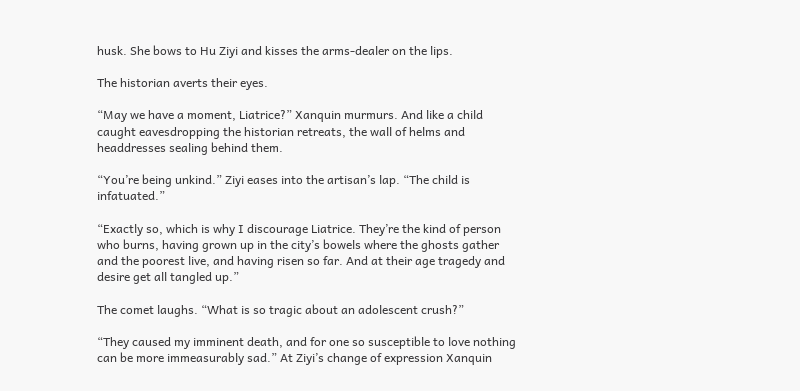husk. She bows to Hu Ziyi and kisses the arms-dealer on the lips.

The historian averts their eyes.

“May we have a moment, Liatrice?” Xanquin murmurs. And like a child caught eavesdropping the historian retreats, the wall of helms and headdresses sealing behind them.

“You’re being unkind.” Ziyi eases into the artisan’s lap. “The child is infatuated.”

“Exactly so, which is why I discourage Liatrice. They’re the kind of person who burns, having grown up in the city’s bowels where the ghosts gather and the poorest live, and having risen so far. And at their age tragedy and desire get all tangled up.”

The comet laughs. “What is so tragic about an adolescent crush?”

“They caused my imminent death, and for one so susceptible to love nothing can be more immeasurably sad.” At Ziyi’s change of expression Xanquin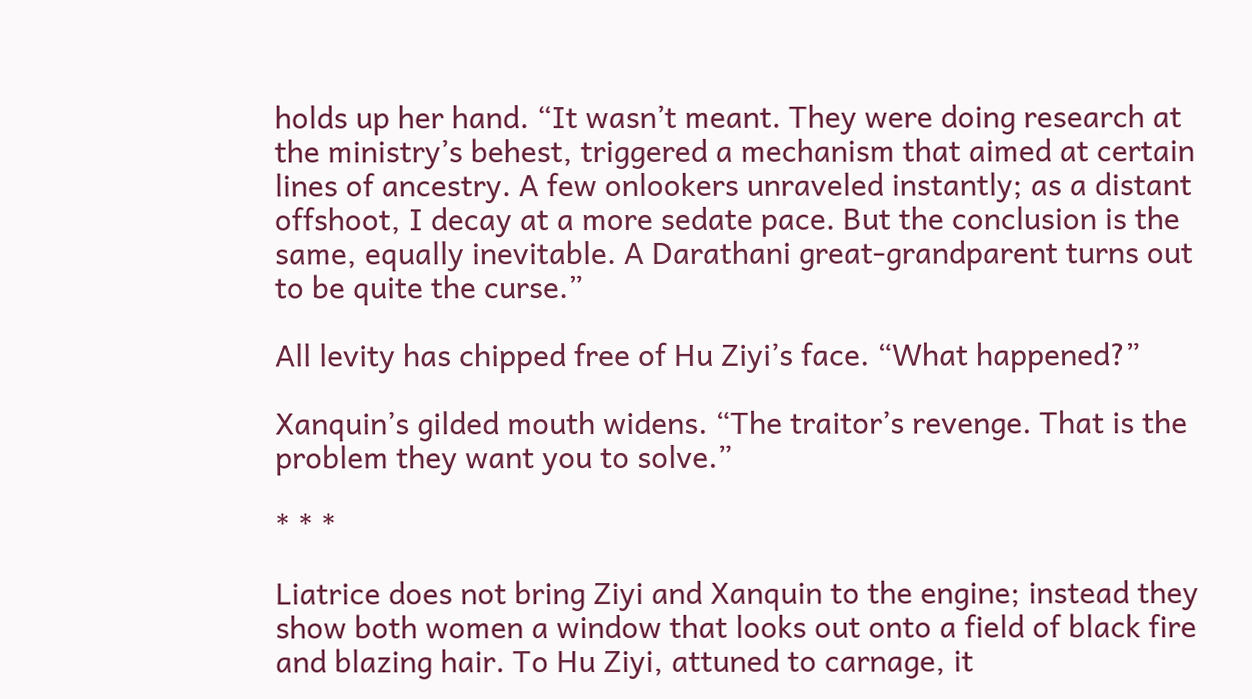holds up her hand. “It wasn’t meant. They were doing research at the ministry’s behest, triggered a mechanism that aimed at certain lines of ancestry. A few onlookers unraveled instantly; as a distant offshoot, I decay at a more sedate pace. But the conclusion is the same, equally inevitable. A Darathani great-grandparent turns out to be quite the curse.”

All levity has chipped free of Hu Ziyi’s face. “What happened?”

Xanquin’s gilded mouth widens. “The traitor’s revenge. That is the problem they want you to solve.”

* * *

Liatrice does not bring Ziyi and Xanquin to the engine; instead they show both women a window that looks out onto a field of black fire and blazing hair. To Hu Ziyi, attuned to carnage, it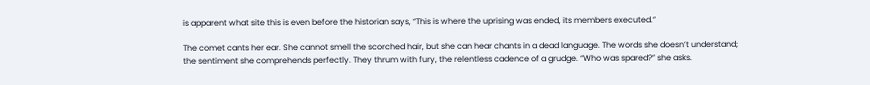is apparent what site this is even before the historian says, “This is where the uprising was ended, its members executed.”

The comet cants her ear. She cannot smell the scorched hair, but she can hear chants in a dead language. The words she doesn’t understand; the sentiment she comprehends perfectly. They thrum with fury, the relentless cadence of a grudge. “Who was spared?” she asks.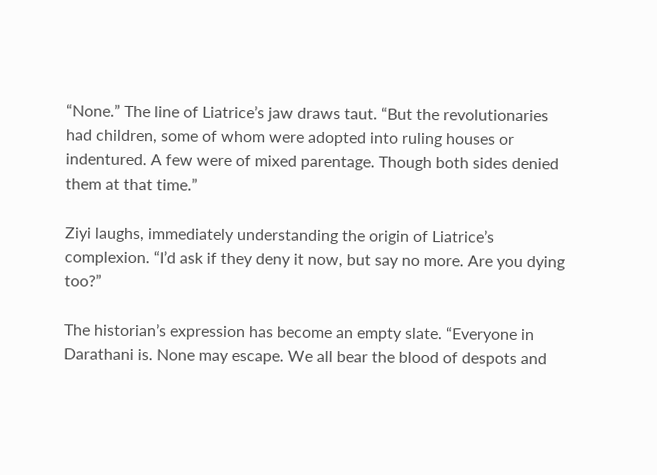“None.” The line of Liatrice’s jaw draws taut. “But the revolutionaries had children, some of whom were adopted into ruling houses or indentured. A few were of mixed parentage. Though both sides denied them at that time.”

Ziyi laughs, immediately understanding the origin of Liatrice’s complexion. “I’d ask if they deny it now, but say no more. Are you dying too?”

The historian’s expression has become an empty slate. “Everyone in Darathani is. None may escape. We all bear the blood of despots and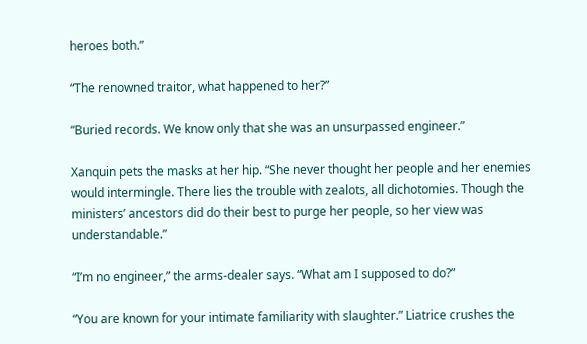heroes both.”

“The renowned traitor, what happened to her?”

“Buried records. We know only that she was an unsurpassed engineer.”

Xanquin pets the masks at her hip. “She never thought her people and her enemies would intermingle. There lies the trouble with zealots, all dichotomies. Though the ministers’ ancestors did do their best to purge her people, so her view was understandable.”

“I’m no engineer,” the arms-dealer says. “What am I supposed to do?”

“You are known for your intimate familiarity with slaughter.” Liatrice crushes the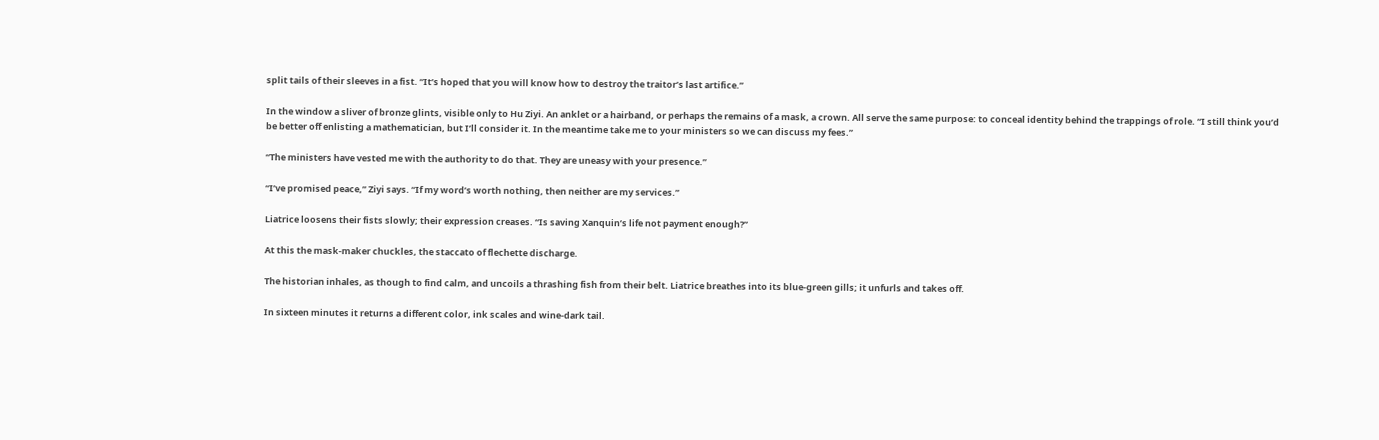split tails of their sleeves in a fist. “It’s hoped that you will know how to destroy the traitor’s last artifice.”

In the window a sliver of bronze glints, visible only to Hu Ziyi. An anklet or a hairband, or perhaps the remains of a mask, a crown. All serve the same purpose: to conceal identity behind the trappings of role. “I still think you’d be better off enlisting a mathematician, but I’ll consider it. In the meantime take me to your ministers so we can discuss my fees.”

“The ministers have vested me with the authority to do that. They are uneasy with your presence.”

“I’ve promised peace,” Ziyi says. “If my word’s worth nothing, then neither are my services.”

Liatrice loosens their fists slowly; their expression creases. “Is saving Xanquin’s life not payment enough?”

At this the mask-maker chuckles, the staccato of flechette discharge.

The historian inhales, as though to find calm, and uncoils a thrashing fish from their belt. Liatrice breathes into its blue-green gills; it unfurls and takes off.

In sixteen minutes it returns a different color, ink scales and wine-dark tail.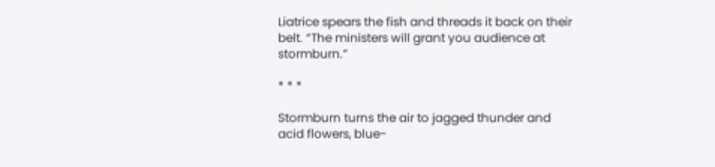Liatrice spears the fish and threads it back on their belt. “The ministers will grant you audience at stormburn.”

* * *

Stormburn turns the air to jagged thunder and acid flowers, blue-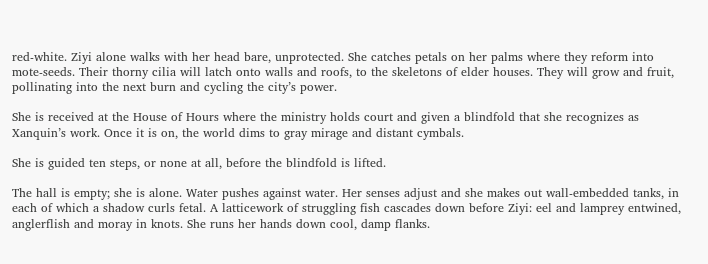red-white. Ziyi alone walks with her head bare, unprotected. She catches petals on her palms where they reform into mote-seeds. Their thorny cilia will latch onto walls and roofs, to the skeletons of elder houses. They will grow and fruit, pollinating into the next burn and cycling the city’s power.

She is received at the House of Hours where the ministry holds court and given a blindfold that she recognizes as Xanquin’s work. Once it is on, the world dims to gray mirage and distant cymbals.

She is guided ten steps, or none at all, before the blindfold is lifted.

The hall is empty; she is alone. Water pushes against water. Her senses adjust and she makes out wall-embedded tanks, in each of which a shadow curls fetal. A latticework of struggling fish cascades down before Ziyi: eel and lamprey entwined, anglerflish and moray in knots. She runs her hands down cool, damp flanks.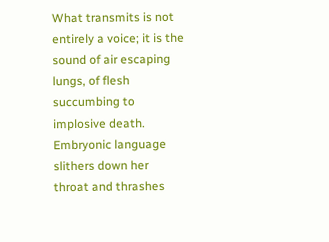What transmits is not entirely a voice; it is the sound of air escaping lungs, of flesh succumbing to implosive death. Embryonic language slithers down her throat and thrashes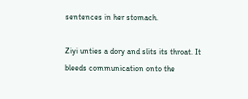sentences in her stomach.

Ziyi unties a dory and slits its throat. It bleeds communication onto the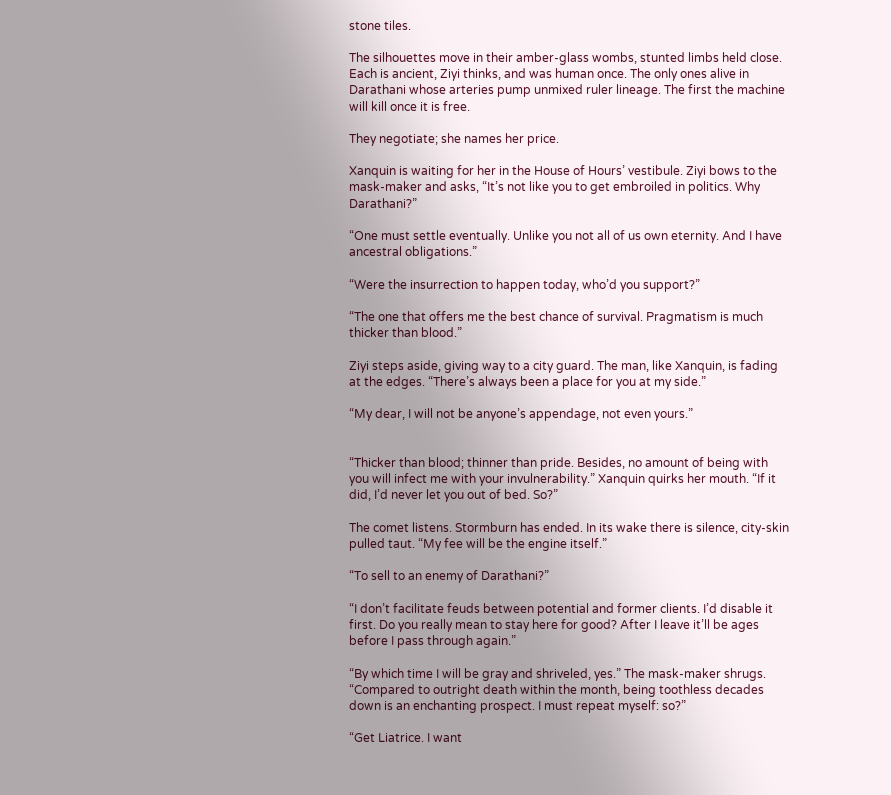stone tiles.

The silhouettes move in their amber-glass wombs, stunted limbs held close. Each is ancient, Ziyi thinks, and was human once. The only ones alive in Darathani whose arteries pump unmixed ruler lineage. The first the machine will kill once it is free.

They negotiate; she names her price.

Xanquin is waiting for her in the House of Hours’ vestibule. Ziyi bows to the mask-maker and asks, “It’s not like you to get embroiled in politics. Why Darathani?”

“One must settle eventually. Unlike you not all of us own eternity. And I have ancestral obligations.”

“Were the insurrection to happen today, who’d you support?”

“The one that offers me the best chance of survival. Pragmatism is much thicker than blood.”

Ziyi steps aside, giving way to a city guard. The man, like Xanquin, is fading at the edges. “There’s always been a place for you at my side.”

“My dear, I will not be anyone’s appendage, not even yours.”


“Thicker than blood; thinner than pride. Besides, no amount of being with you will infect me with your invulnerability.” Xanquin quirks her mouth. “If it did, I’d never let you out of bed. So?”

The comet listens. Stormburn has ended. In its wake there is silence, city-skin pulled taut. “My fee will be the engine itself.”

“To sell to an enemy of Darathani?”

“I don’t facilitate feuds between potential and former clients. I’d disable it first. Do you really mean to stay here for good? After I leave it’ll be ages before I pass through again.”

“By which time I will be gray and shriveled, yes.” The mask-maker shrugs. “Compared to outright death within the month, being toothless decades down is an enchanting prospect. I must repeat myself: so?”

“Get Liatrice. I want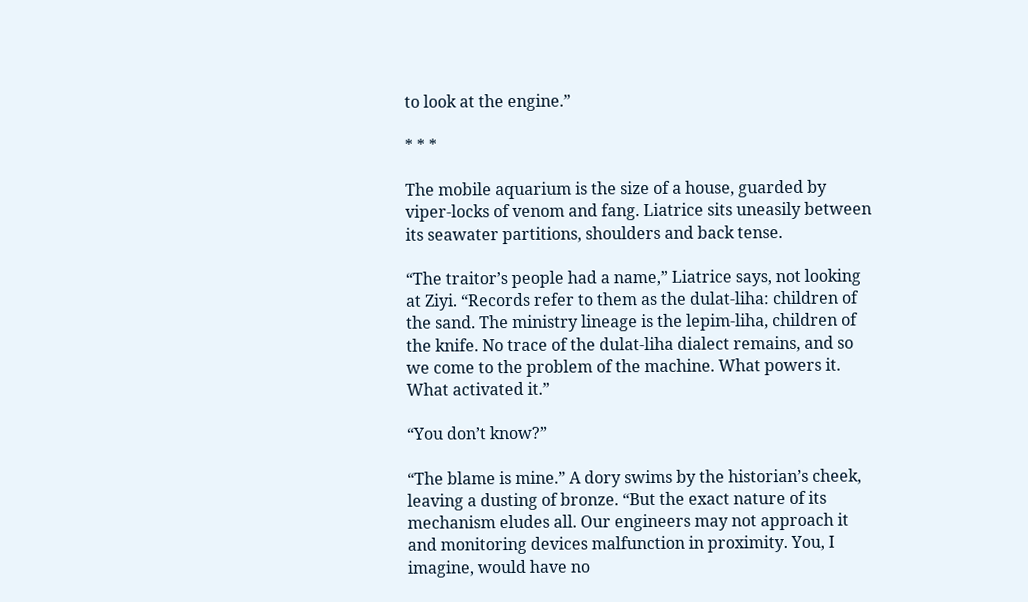to look at the engine.”

* * *

The mobile aquarium is the size of a house, guarded by viper-locks of venom and fang. Liatrice sits uneasily between its seawater partitions, shoulders and back tense.

“The traitor’s people had a name,” Liatrice says, not looking at Ziyi. “Records refer to them as the dulat-liha: children of the sand. The ministry lineage is the lepim-liha, children of the knife. No trace of the dulat-liha dialect remains, and so we come to the problem of the machine. What powers it. What activated it.”

“You don’t know?”

“The blame is mine.” A dory swims by the historian’s cheek, leaving a dusting of bronze. “But the exact nature of its mechanism eludes all. Our engineers may not approach it and monitoring devices malfunction in proximity. You, I imagine, would have no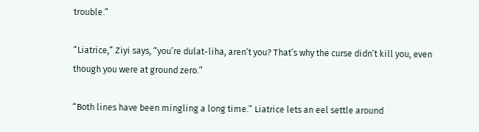trouble.”

“Liatrice,” Ziyi says, “you’re dulat-liha, aren’t you? That’s why the curse didn’t kill you, even though you were at ground zero.”

“Both lines have been mingling a long time.” Liatrice lets an eel settle around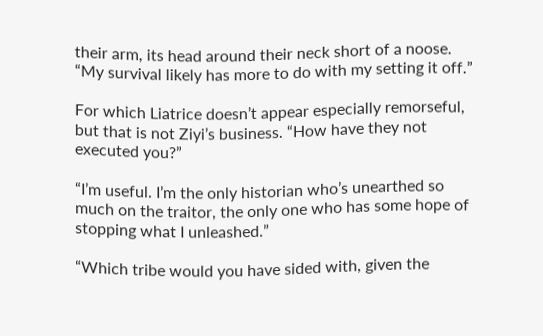their arm, its head around their neck short of a noose. “My survival likely has more to do with my setting it off.”

For which Liatrice doesn’t appear especially remorseful, but that is not Ziyi’s business. “How have they not executed you?”

“I’m useful. I’m the only historian who’s unearthed so much on the traitor, the only one who has some hope of stopping what I unleashed.”

“Which tribe would you have sided with, given the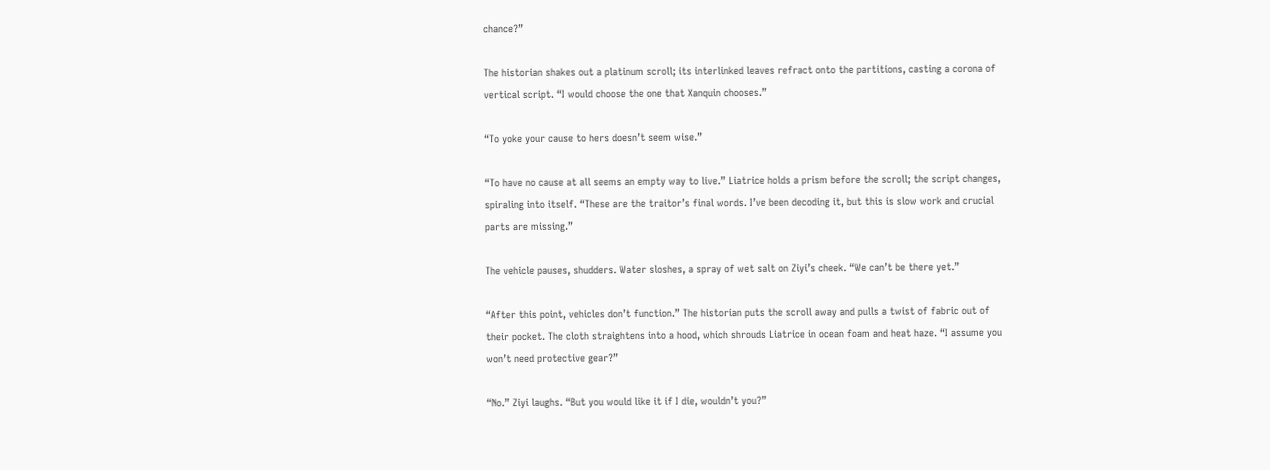chance?”

The historian shakes out a platinum scroll; its interlinked leaves refract onto the partitions, casting a corona of vertical script. “I would choose the one that Xanquin chooses.”

“To yoke your cause to hers doesn’t seem wise.”

“To have no cause at all seems an empty way to live.” Liatrice holds a prism before the scroll; the script changes, spiraling into itself. “These are the traitor’s final words. I’ve been decoding it, but this is slow work and crucial parts are missing.”

The vehicle pauses, shudders. Water sloshes, a spray of wet salt on Ziyi’s cheek. “We can’t be there yet.”

“After this point, vehicles don’t function.” The historian puts the scroll away and pulls a twist of fabric out of their pocket. The cloth straightens into a hood, which shrouds Liatrice in ocean foam and heat haze. “I assume you won’t need protective gear?”

“No.” Ziyi laughs. “But you would like it if I die, wouldn’t you?”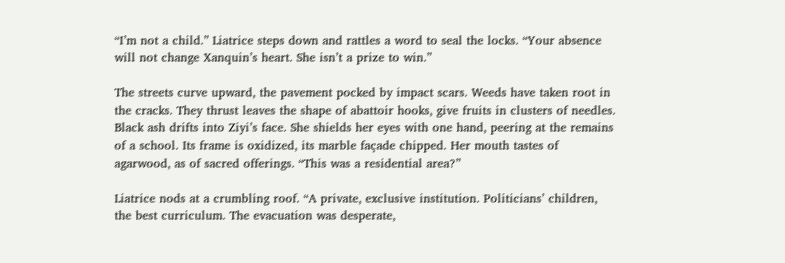“I’m not a child.” Liatrice steps down and rattles a word to seal the locks. “Your absence will not change Xanquin’s heart. She isn’t a prize to win.”

The streets curve upward, the pavement pocked by impact scars. Weeds have taken root in the cracks. They thrust leaves the shape of abattoir hooks, give fruits in clusters of needles. Black ash drifts into Ziyi’s face. She shields her eyes with one hand, peering at the remains of a school. Its frame is oxidized, its marble façade chipped. Her mouth tastes of agarwood, as of sacred offerings. “This was a residential area?”

Liatrice nods at a crumbling roof. “A private, exclusive institution. Politicians’ children, the best curriculum. The evacuation was desperate,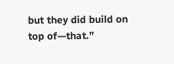but they did build on top of—that.”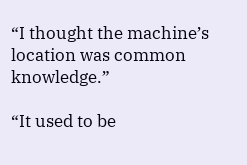“I thought the machine’s location was common knowledge.”

“It used to be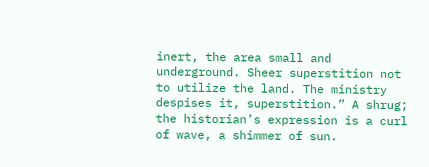inert, the area small and underground. Sheer superstition not to utilize the land. The ministry despises it, superstition.” A shrug; the historian’s expression is a curl of wave, a shimmer of sun.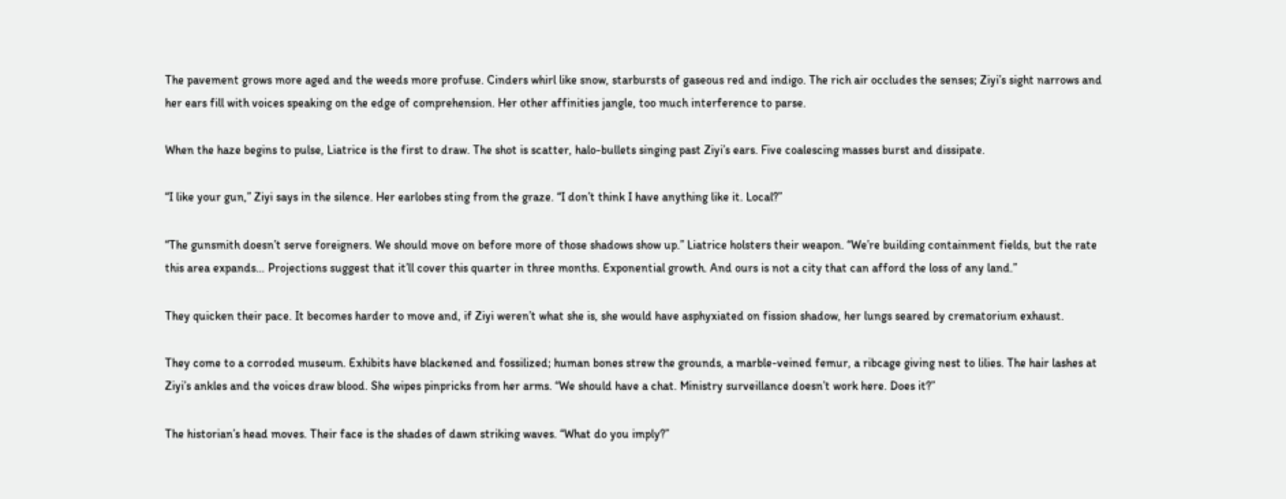The pavement grows more aged and the weeds more profuse. Cinders whirl like snow, starbursts of gaseous red and indigo. The rich air occludes the senses; Ziyi’s sight narrows and her ears fill with voices speaking on the edge of comprehension. Her other affinities jangle, too much interference to parse.

When the haze begins to pulse, Liatrice is the first to draw. The shot is scatter, halo-bullets singing past Ziyi’s ears. Five coalescing masses burst and dissipate.

“I like your gun,” Ziyi says in the silence. Her earlobes sting from the graze. “I don’t think I have anything like it. Local?”

“The gunsmith doesn’t serve foreigners. We should move on before more of those shadows show up.” Liatrice holsters their weapon. “We’re building containment fields, but the rate this area expands… Projections suggest that it’ll cover this quarter in three months. Exponential growth. And ours is not a city that can afford the loss of any land.”

They quicken their pace. It becomes harder to move and, if Ziyi weren’t what she is, she would have asphyxiated on fission shadow, her lungs seared by crematorium exhaust.

They come to a corroded museum. Exhibits have blackened and fossilized; human bones strew the grounds, a marble-veined femur, a ribcage giving nest to lilies. The hair lashes at Ziyi’s ankles and the voices draw blood. She wipes pinpricks from her arms. “We should have a chat. Ministry surveillance doesn’t work here. Does it?”

The historian’s head moves. Their face is the shades of dawn striking waves. “What do you imply?”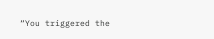“You triggered the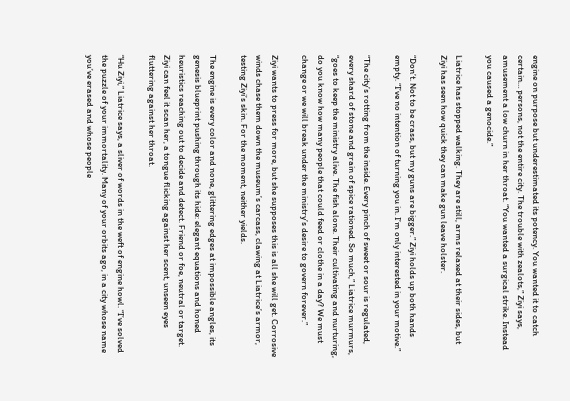engine on purpose but underestimated its potency. You wanted it to catch certain… persons, not the entire city. The trouble with zealots,” Ziyi says, amusement a low churn in her throat. “You wanted a surgical strike. Instead you caused a genocide.”

Liatrice has stopped walking. They are still, arms relaxed at their sides, but Ziyi has seen how quick they can make gun leave holster.

“Don’t. Not to be crass, but my guns are bigger.” Ziyi holds up both hands empty. “I’ve no intention of turning you in. I’m only interested in your motive.”

“The city’s rotting from the inside. Every pinch of sweet or sour is regulated, every shard of stone and grain of spice rationed. So much,” Liatrice murmurs, “goes to keep the ministry alive. The fish alone. Their cultivating and nurturing, do you know how many people that could feed or clothe in a day? We must change or we will break under the ministry’s desire to govern forever.”

Ziyi wants to press for more, but she supposes this is all she will get. Corrosive winds chase them down the museum’s carcass, clawing at Liatrice’s armor, testing Ziyi’s skin. For the moment, neither yields.

The engine is every color and none, glittering edges at impossible angles, its genesis blueprint pushing through its hide: elegant equations and honed heuristics reaching out to decide and detect. Friend or foe, neutral or target. Ziyi can feel it scan her, a tongue flicking against her scent, unseen eyes fluttering against her throat.

“Hu Ziyi,” Liatrice says, a sliver of words in the weft of engine howl. “I’ve solved the puzzle of your immortality. Many of your orbits ago, in a city whose name you’ve erased and whose people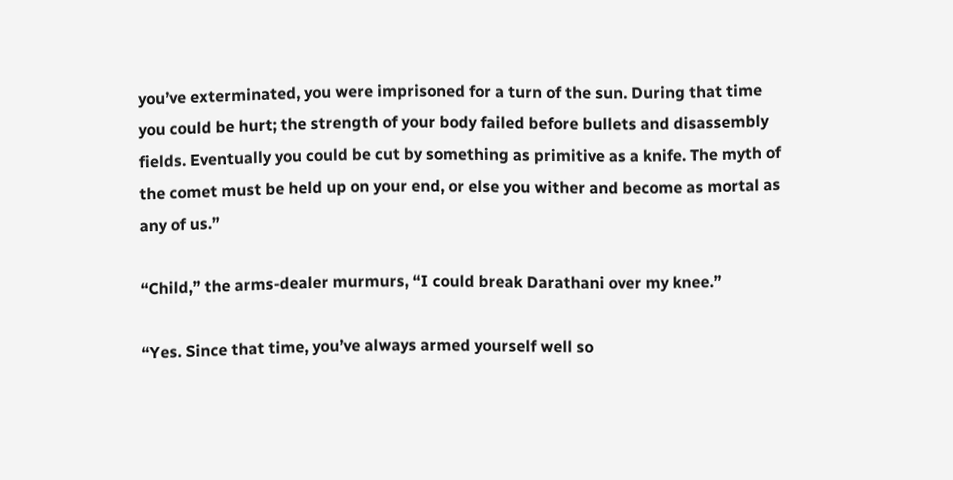you’ve exterminated, you were imprisoned for a turn of the sun. During that time you could be hurt; the strength of your body failed before bullets and disassembly fields. Eventually you could be cut by something as primitive as a knife. The myth of the comet must be held up on your end, or else you wither and become as mortal as any of us.”

“Child,” the arms-dealer murmurs, “I could break Darathani over my knee.”

“Yes. Since that time, you’ve always armed yourself well so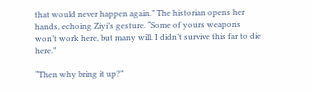that would never happen again.” The historian opens her hands, echoing Ziyi’s gesture. “Some of yours weapons won’t work here, but many will. I didn’t survive this far to die here.”

“Then why bring it up?”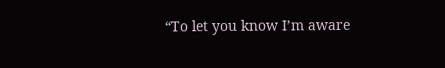“To let you know I’m aware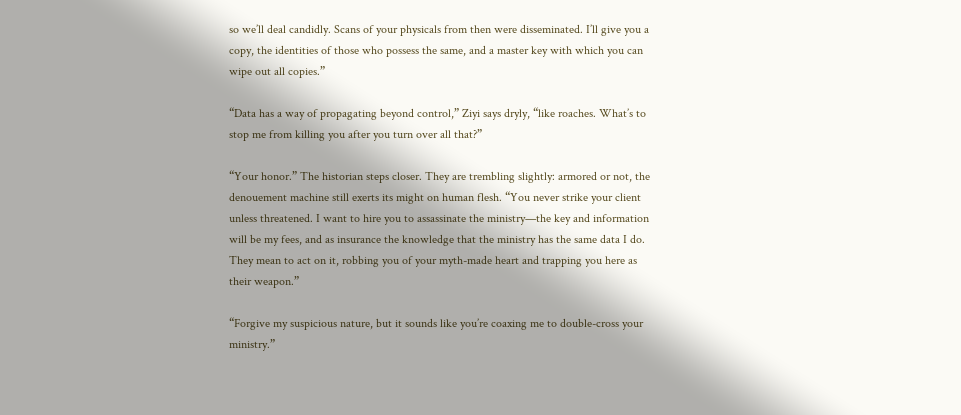so we’ll deal candidly. Scans of your physicals from then were disseminated. I’ll give you a copy, the identities of those who possess the same, and a master key with which you can wipe out all copies.”

“Data has a way of propagating beyond control,” Ziyi says dryly, “like roaches. What’s to stop me from killing you after you turn over all that?”

“Your honor.” The historian steps closer. They are trembling slightly: armored or not, the denouement machine still exerts its might on human flesh. “You never strike your client unless threatened. I want to hire you to assassinate the ministry—the key and information will be my fees, and as insurance the knowledge that the ministry has the same data I do. They mean to act on it, robbing you of your myth-made heart and trapping you here as their weapon.”

“Forgive my suspicious nature, but it sounds like you’re coaxing me to double-cross your ministry.”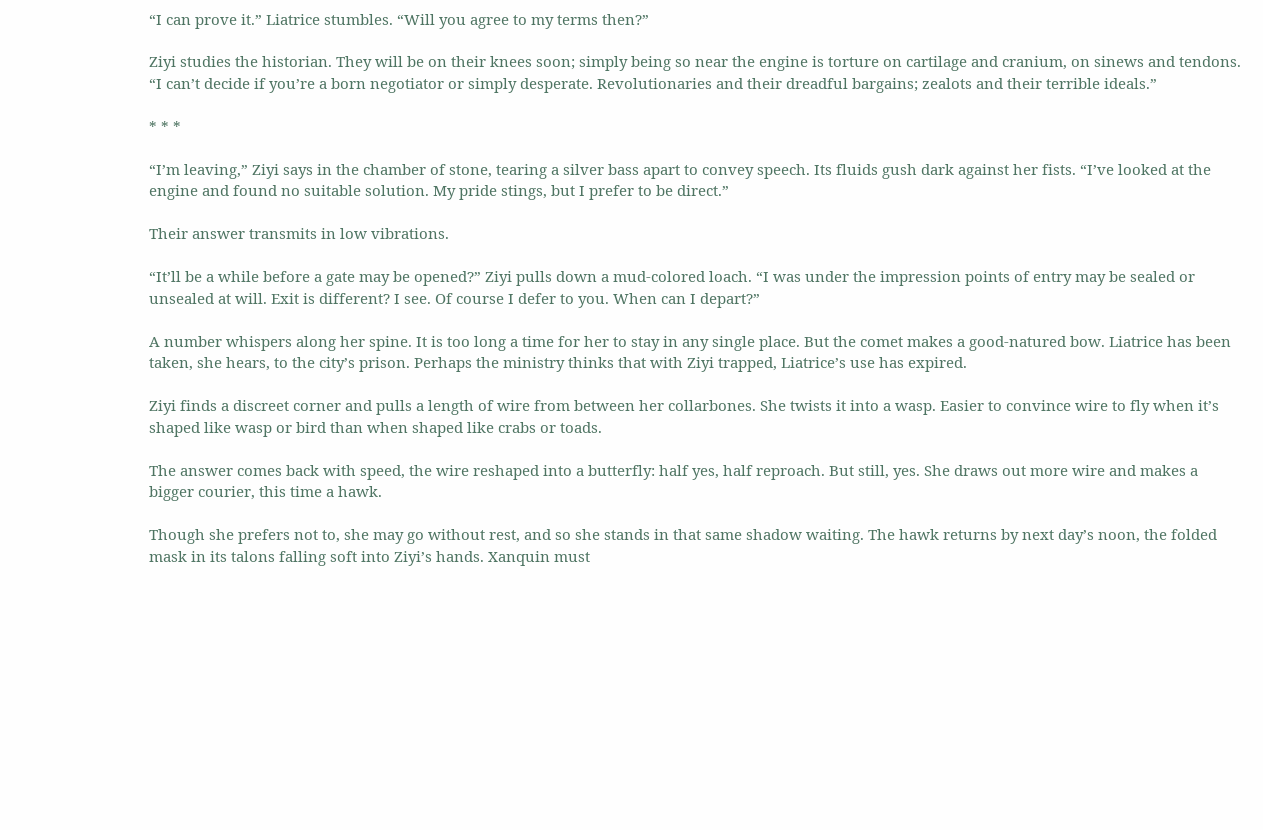“I can prove it.” Liatrice stumbles. “Will you agree to my terms then?”

Ziyi studies the historian. They will be on their knees soon; simply being so near the engine is torture on cartilage and cranium, on sinews and tendons. “I can’t decide if you’re a born negotiator or simply desperate. Revolutionaries and their dreadful bargains; zealots and their terrible ideals.”

* * *

“I’m leaving,” Ziyi says in the chamber of stone, tearing a silver bass apart to convey speech. Its fluids gush dark against her fists. “I’ve looked at the engine and found no suitable solution. My pride stings, but I prefer to be direct.”

Their answer transmits in low vibrations.

“It’ll be a while before a gate may be opened?” Ziyi pulls down a mud-colored loach. “I was under the impression points of entry may be sealed or unsealed at will. Exit is different? I see. Of course I defer to you. When can I depart?”

A number whispers along her spine. It is too long a time for her to stay in any single place. But the comet makes a good-natured bow. Liatrice has been taken, she hears, to the city’s prison. Perhaps the ministry thinks that with Ziyi trapped, Liatrice’s use has expired.

Ziyi finds a discreet corner and pulls a length of wire from between her collarbones. She twists it into a wasp. Easier to convince wire to fly when it’s shaped like wasp or bird than when shaped like crabs or toads.

The answer comes back with speed, the wire reshaped into a butterfly: half yes, half reproach. But still, yes. She draws out more wire and makes a bigger courier, this time a hawk.

Though she prefers not to, she may go without rest, and so she stands in that same shadow waiting. The hawk returns by next day’s noon, the folded mask in its talons falling soft into Ziyi’s hands. Xanquin must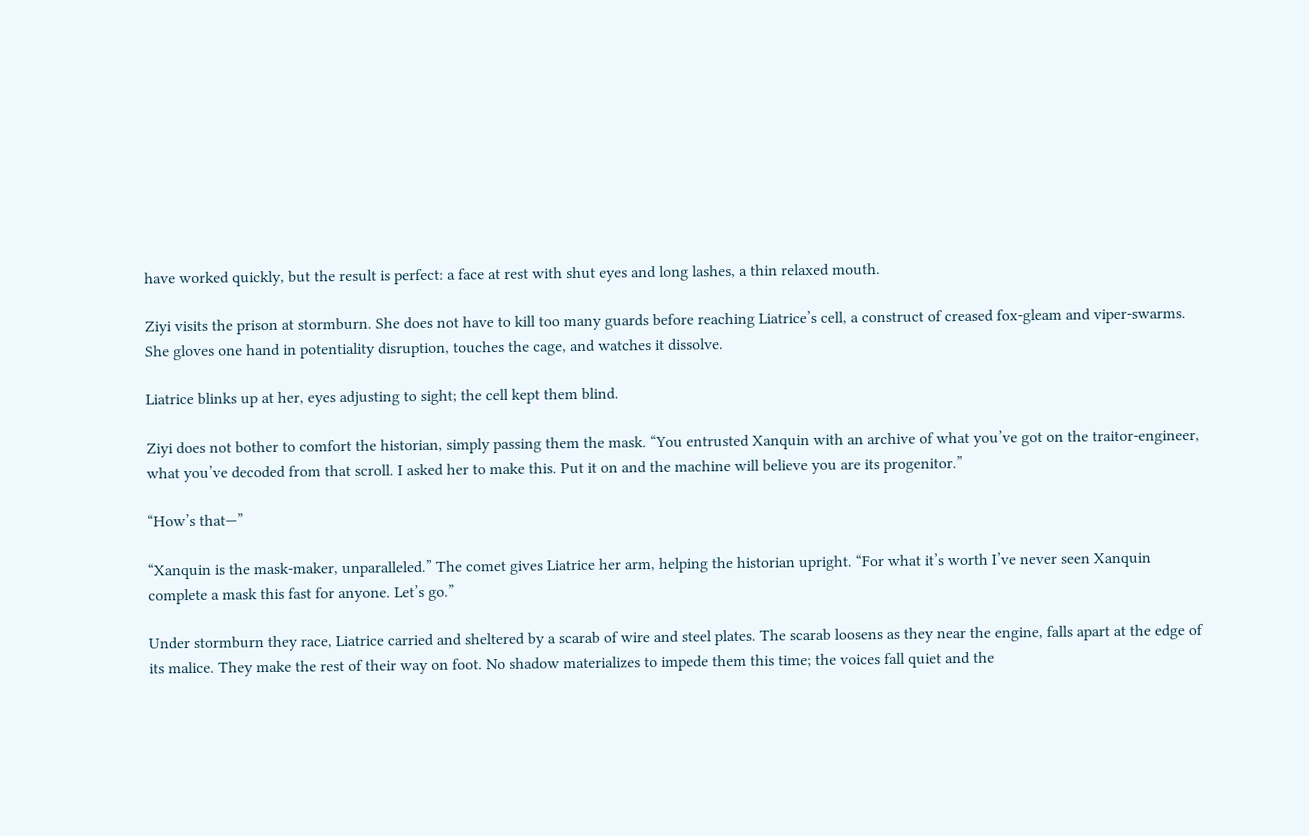have worked quickly, but the result is perfect: a face at rest with shut eyes and long lashes, a thin relaxed mouth.

Ziyi visits the prison at stormburn. She does not have to kill too many guards before reaching Liatrice’s cell, a construct of creased fox-gleam and viper-swarms. She gloves one hand in potentiality disruption, touches the cage, and watches it dissolve.

Liatrice blinks up at her, eyes adjusting to sight; the cell kept them blind.

Ziyi does not bother to comfort the historian, simply passing them the mask. “You entrusted Xanquin with an archive of what you’ve got on the traitor-engineer, what you’ve decoded from that scroll. I asked her to make this. Put it on and the machine will believe you are its progenitor.”

“How’s that—”

“Xanquin is the mask-maker, unparalleled.” The comet gives Liatrice her arm, helping the historian upright. “For what it’s worth I’ve never seen Xanquin complete a mask this fast for anyone. Let’s go.”

Under stormburn they race, Liatrice carried and sheltered by a scarab of wire and steel plates. The scarab loosens as they near the engine, falls apart at the edge of its malice. They make the rest of their way on foot. No shadow materializes to impede them this time; the voices fall quiet and the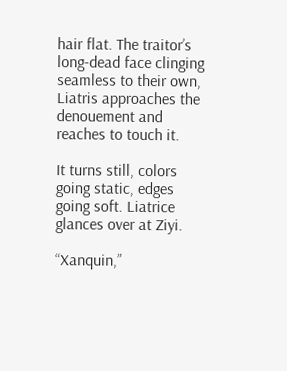hair flat. The traitor’s long-dead face clinging seamless to their own, Liatris approaches the denouement and reaches to touch it.

It turns still, colors going static, edges going soft. Liatrice glances over at Ziyi.

“Xanquin,”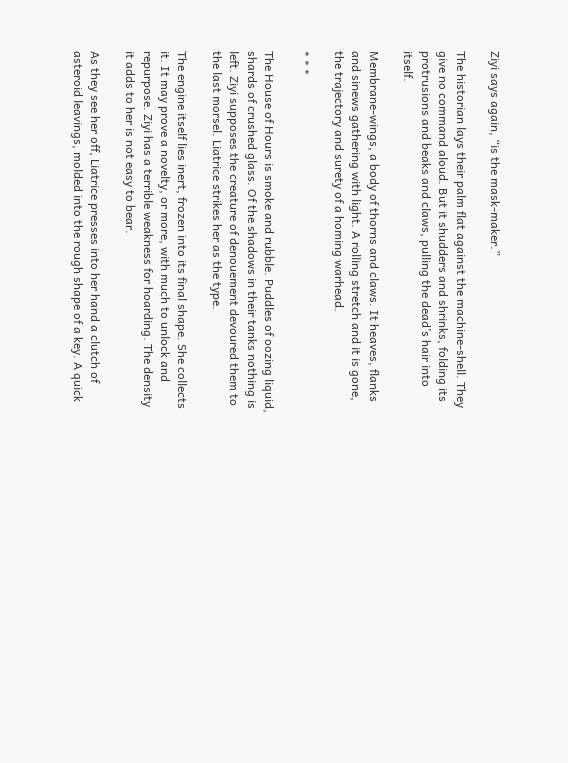Ziyi says again, “is the mask-maker.”

The historian lays their palm flat against the machine-shell. They give no command aloud. But it shudders and shrinks, folding its protrusions and beaks and claws, pulling the dead’s hair into itself.

Membrane-wings, a body of thorns and claws. It heaves, flanks and sinews gathering with light. A rolling stretch and it is gone, the trajectory and surety of a homing warhead.

* * *

The House of Hours is smoke and rubble. Puddles of oozing liquid, shards of crushed glass. Of the shadows in their tanks nothing is left. Ziyi supposes the creature of denouement devoured them to the last morsel. Liatrice strikes her as the type.

The engine itself lies inert, frozen into its final shape. She collects it. It may prove a novelty, or more, with much to unlock and repurpose. Ziyi has a terrible weakness for hoarding. The density it adds to her is not easy to bear.

As they see her off, Liatrice presses into her hand a clutch of asteroid leavings, molded into the rough shape of a key. A quick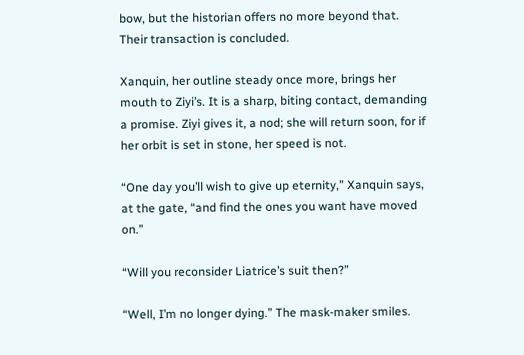bow, but the historian offers no more beyond that. Their transaction is concluded.

Xanquin, her outline steady once more, brings her mouth to Ziyi’s. It is a sharp, biting contact, demanding a promise. Ziyi gives it, a nod; she will return soon, for if her orbit is set in stone, her speed is not.

“One day you’ll wish to give up eternity,” Xanquin says, at the gate, “and find the ones you want have moved on.”

“Will you reconsider Liatrice’s suit then?”

“Well, I’m no longer dying.” The mask-maker smiles.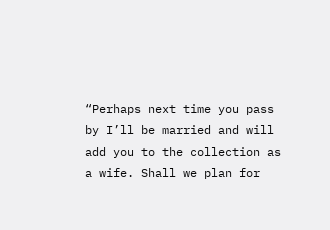“Perhaps next time you pass by I’ll be married and will add you to the collection as a wife. Shall we plan for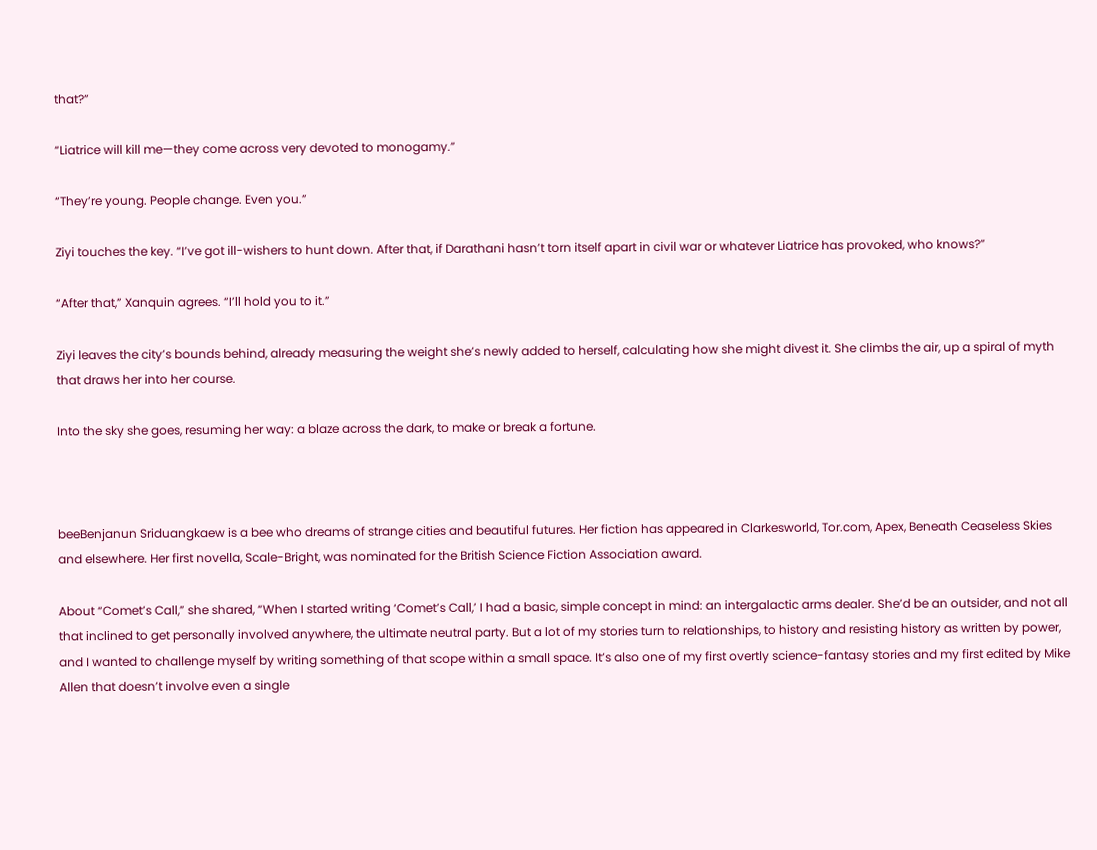that?”

“Liatrice will kill me—they come across very devoted to monogamy.”

“They’re young. People change. Even you.”

Ziyi touches the key. “I’ve got ill-wishers to hunt down. After that, if Darathani hasn’t torn itself apart in civil war or whatever Liatrice has provoked, who knows?”

“After that,” Xanquin agrees. “I’ll hold you to it.”

Ziyi leaves the city’s bounds behind, already measuring the weight she’s newly added to herself, calculating how she might divest it. She climbs the air, up a spiral of myth that draws her into her course.

Into the sky she goes, resuming her way: a blaze across the dark, to make or break a fortune.



beeBenjanun Sriduangkaew is a bee who dreams of strange cities and beautiful futures. Her fiction has appeared in Clarkesworld, Tor.com, Apex, Beneath Ceaseless Skies and elsewhere. Her first novella, Scale-Bright, was nominated for the British Science Fiction Association award.

About “Comet’s Call,” she shared, “When I started writing ‘Comet’s Call,’ I had a basic, simple concept in mind: an intergalactic arms dealer. She’d be an outsider, and not all that inclined to get personally involved anywhere, the ultimate neutral party. But a lot of my stories turn to relationships, to history and resisting history as written by power, and I wanted to challenge myself by writing something of that scope within a small space. It’s also one of my first overtly science-fantasy stories and my first edited by Mike Allen that doesn’t involve even a single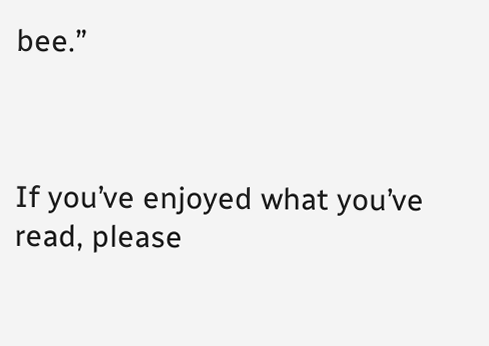bee.”



If you’ve enjoyed what you’ve read, please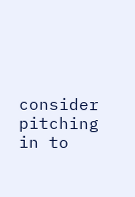consider pitching in to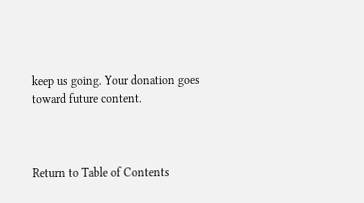keep us going. Your donation goes toward future content.



Return to Table of Contents